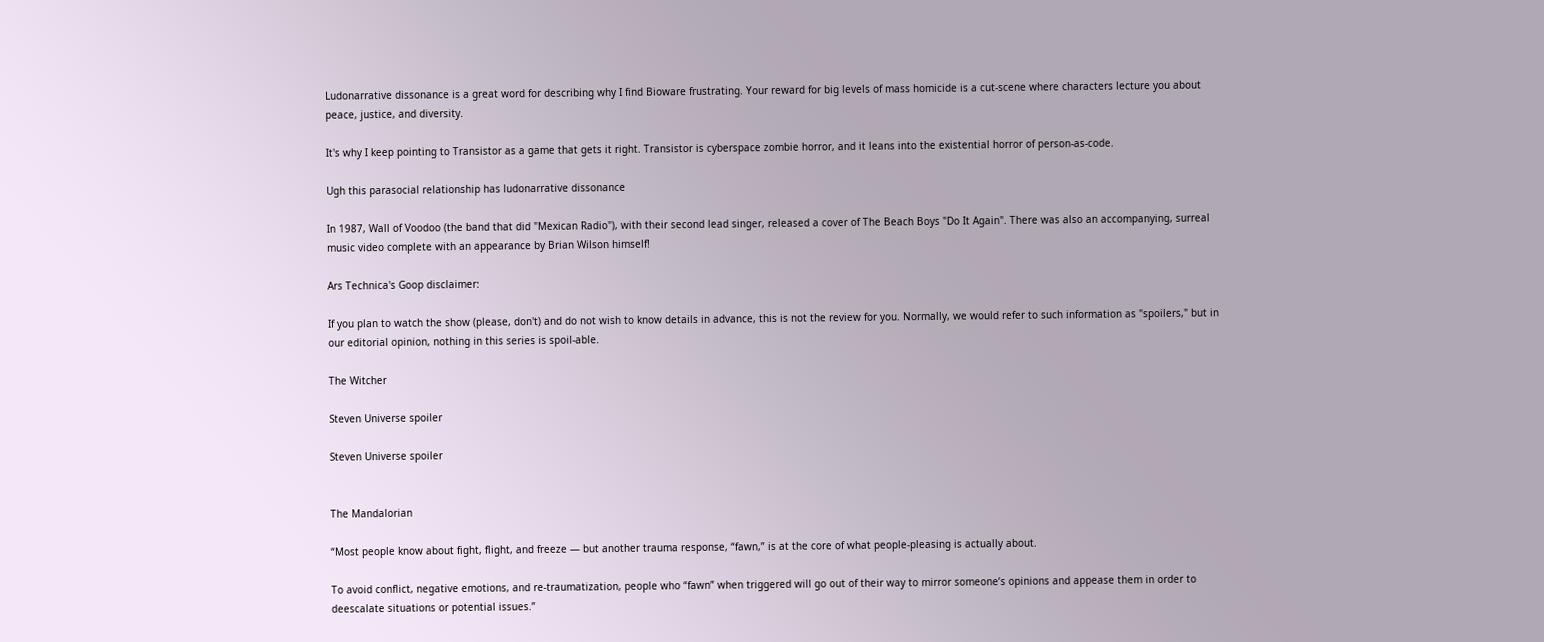Ludonarrative dissonance is a great word for describing why I find Bioware frustrating. Your reward for big levels of mass homicide is a cut-scene where characters lecture you about peace, justice, and diversity.

It's why I keep pointing to Transistor as a game that gets it right. Transistor is cyberspace zombie horror, and it leans into the existential horror of person-as-code.

Ugh this parasocial relationship has ludonarrative dissonance

In 1987, Wall of Voodoo (the band that did "Mexican Radio"), with their second lead singer, released a cover of The Beach Boys "Do It Again". There was also an accompanying, surreal music video complete with an appearance by Brian Wilson himself!

Ars Technica's Goop disclaimer:

If you plan to watch the show (please, don't) and do not wish to know details in advance, this is not the review for you. Normally, we would refer to such information as "spoilers," but in our editorial opinion, nothing in this series is spoil-able.

The Witcher

Steven Universe spoiler

Steven Universe spoiler


The Mandalorian

“Most people know about fight, flight, and freeze — but another trauma response, “fawn,” is at the core of what people-pleasing is actually about.

To avoid conflict, negative emotions, and re-traumatization, people who “fawn” when triggered will go out of their way to mirror someone’s opinions and appease them in order to deescalate situations or potential issues.”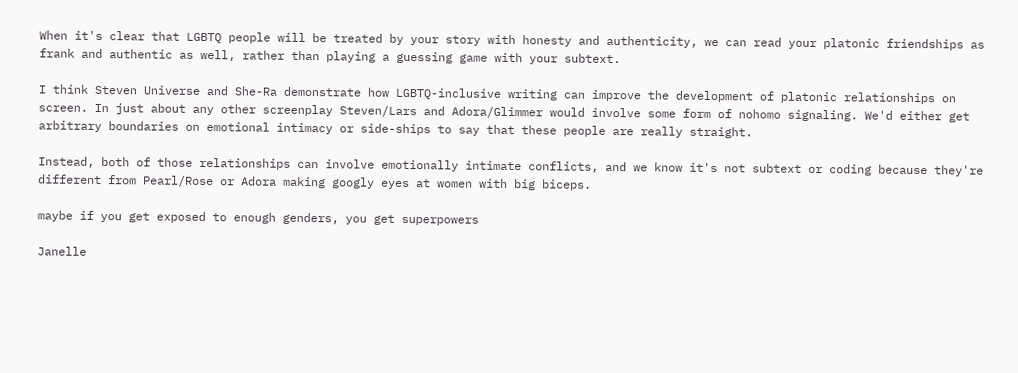When it's clear that LGBTQ people will be treated by your story with honesty and authenticity, we can read your platonic friendships as frank and authentic as well, rather than playing a guessing game with your subtext.

I think Steven Universe and She-Ra demonstrate how LGBTQ-inclusive writing can improve the development of platonic relationships on screen. In just about any other screenplay Steven/Lars and Adora/Glimmer would involve some form of nohomo signaling. We'd either get arbitrary boundaries on emotional intimacy or side-ships to say that these people are really straight.

Instead, both of those relationships can involve emotionally intimate conflicts, and we know it's not subtext or coding because they're different from Pearl/Rose or Adora making googly eyes at women with big biceps.

maybe if you get exposed to enough genders, you get superpowers

Janelle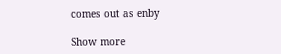comes out as enby

Show more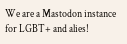We are a Mastodon instance for LGBT+ and alies!